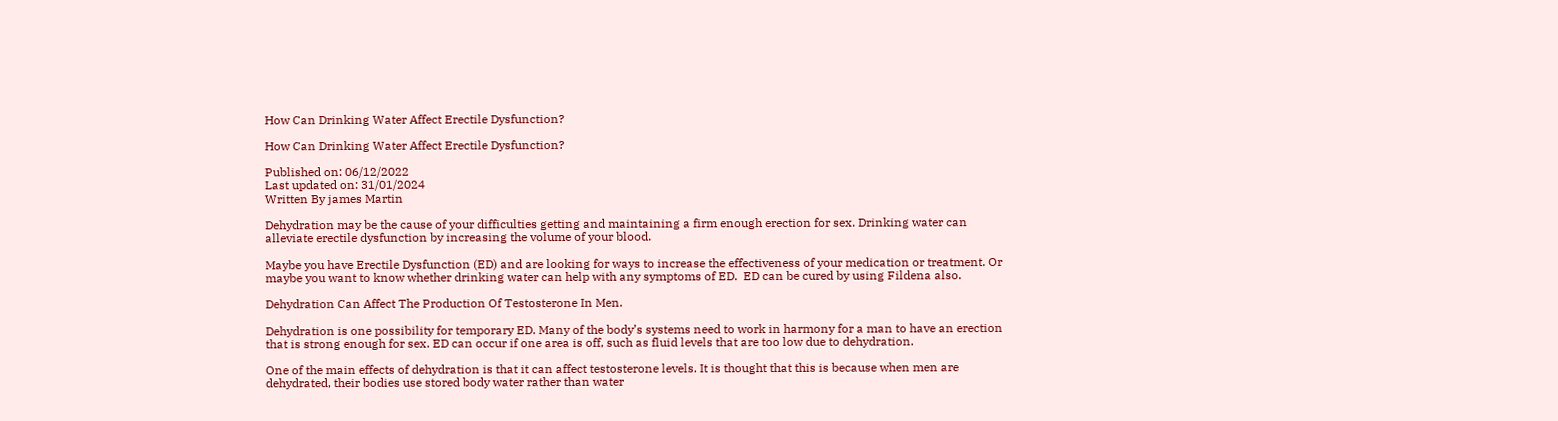How Can Drinking Water Affect Erectile Dysfunction?

How Can Drinking Water Affect Erectile Dysfunction?

Published on: 06/12/2022
Last updated on: 31/01/2024
Written By james Martin

Dehydration may be the cause of your difficulties getting and maintaining a firm enough erection for sex. Drinking water can alleviate erectile dysfunction by increasing the volume of your blood.

Maybe you have Erectile Dysfunction (ED) and are looking for ways to increase the effectiveness of your medication or treatment. Or maybe you want to know whether drinking water can help with any symptoms of ED.  ED can be cured by using Fildena also.

Dehydration Can Affect The Production Of Testosterone In Men.

Dehydration is one possibility for temporary ED. Many of the body’s systems need to work in harmony for a man to have an erection that is strong enough for sex. ED can occur if one area is off, such as fluid levels that are too low due to dehydration.

One of the main effects of dehydration is that it can affect testosterone levels. It is thought that this is because when men are dehydrated, their bodies use stored body water rather than water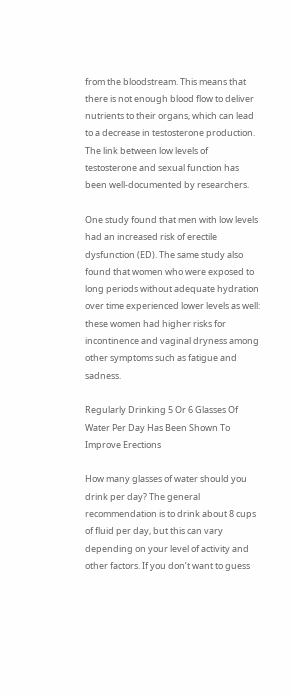from the bloodstream. This means that there is not enough blood flow to deliver nutrients to their organs, which can lead to a decrease in testosterone production. The link between low levels of testosterone and sexual function has been well-documented by researchers.

One study found that men with low levels had an increased risk of erectile dysfunction (ED). The same study also found that women who were exposed to long periods without adequate hydration over time experienced lower levels as well: these women had higher risks for incontinence and vaginal dryness among other symptoms such as fatigue and sadness.

Regularly Drinking 5 Or 6 Glasses Of Water Per Day Has Been Shown To Improve Erections

How many glasses of water should you drink per day? The general recommendation is to drink about 8 cups of fluid per day, but this can vary depending on your level of activity and other factors. If you don’t want to guess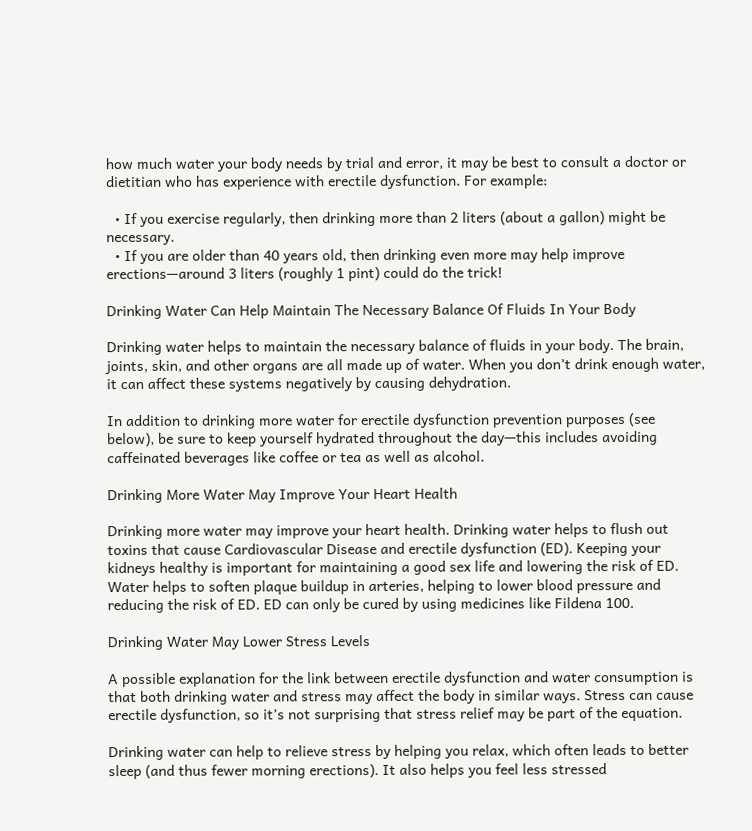how much water your body needs by trial and error, it may be best to consult a doctor or dietitian who has experience with erectile dysfunction. For example:

  • If you exercise regularly, then drinking more than 2 liters (about a gallon) might be necessary.
  • If you are older than 40 years old, then drinking even more may help improve erections—around 3 liters (roughly 1 pint) could do the trick!

Drinking Water Can Help Maintain The Necessary Balance Of Fluids In Your Body

Drinking water helps to maintain the necessary balance of fluids in your body. The brain, joints, skin, and other organs are all made up of water. When you don’t drink enough water, it can affect these systems negatively by causing dehydration.

In addition to drinking more water for erectile dysfunction prevention purposes (see below), be sure to keep yourself hydrated throughout the day—this includes avoiding caffeinated beverages like coffee or tea as well as alcohol.

Drinking More Water May Improve Your Heart Health

Drinking more water may improve your heart health. Drinking water helps to flush out toxins that cause Cardiovascular Disease and erectile dysfunction (ED). Keeping your kidneys healthy is important for maintaining a good sex life and lowering the risk of ED. Water helps to soften plaque buildup in arteries, helping to lower blood pressure and reducing the risk of ED. ED can only be cured by using medicines like Fildena 100.

Drinking Water May Lower Stress Levels

A possible explanation for the link between erectile dysfunction and water consumption is that both drinking water and stress may affect the body in similar ways. Stress can cause erectile dysfunction, so it’s not surprising that stress relief may be part of the equation.

Drinking water can help to relieve stress by helping you relax, which often leads to better sleep (and thus fewer morning erections). It also helps you feel less stressed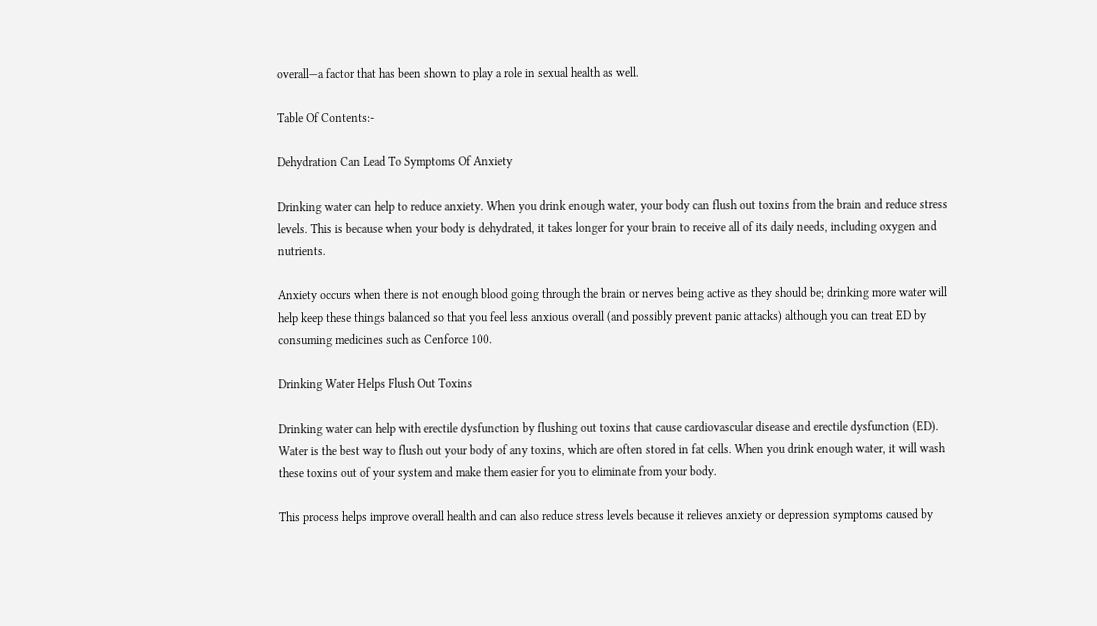overall—a factor that has been shown to play a role in sexual health as well.

Table Of Contents:-

Dehydration Can Lead To Symptoms Of Anxiety

Drinking water can help to reduce anxiety. When you drink enough water, your body can flush out toxins from the brain and reduce stress levels. This is because when your body is dehydrated, it takes longer for your brain to receive all of its daily needs, including oxygen and nutrients.

Anxiety occurs when there is not enough blood going through the brain or nerves being active as they should be; drinking more water will help keep these things balanced so that you feel less anxious overall (and possibly prevent panic attacks) although you can treat ED by consuming medicines such as Cenforce 100.

Drinking Water Helps Flush Out Toxins

Drinking water can help with erectile dysfunction by flushing out toxins that cause cardiovascular disease and erectile dysfunction (ED). Water is the best way to flush out your body of any toxins, which are often stored in fat cells. When you drink enough water, it will wash these toxins out of your system and make them easier for you to eliminate from your body.

This process helps improve overall health and can also reduce stress levels because it relieves anxiety or depression symptoms caused by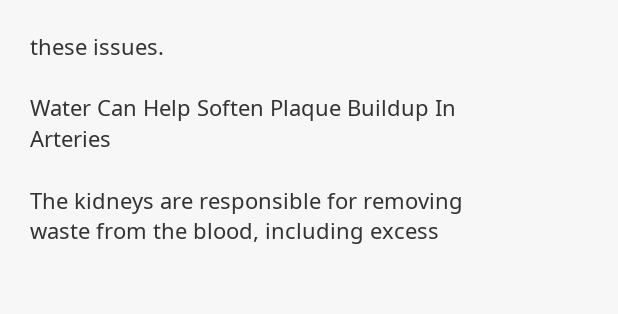these issues.

Water Can Help Soften Plaque Buildup In Arteries

The kidneys are responsible for removing waste from the blood, including excess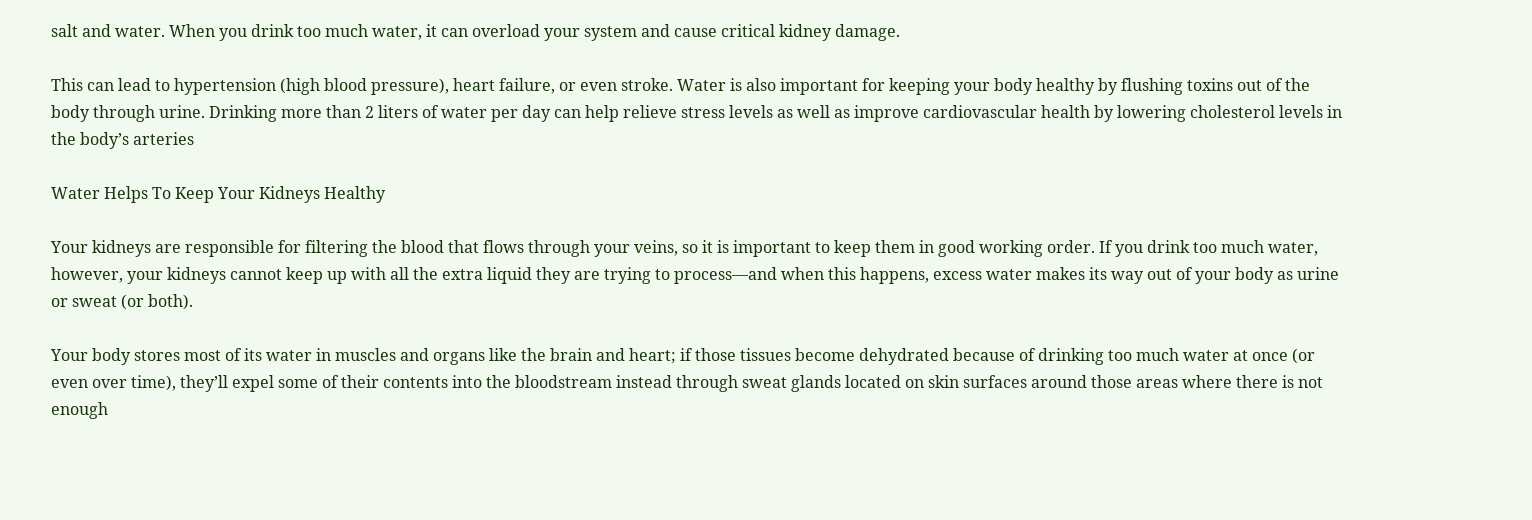salt and water. When you drink too much water, it can overload your system and cause critical kidney damage.

This can lead to hypertension (high blood pressure), heart failure, or even stroke. Water is also important for keeping your body healthy by flushing toxins out of the body through urine. Drinking more than 2 liters of water per day can help relieve stress levels as well as improve cardiovascular health by lowering cholesterol levels in the body’s arteries

Water Helps To Keep Your Kidneys Healthy

Your kidneys are responsible for filtering the blood that flows through your veins, so it is important to keep them in good working order. If you drink too much water, however, your kidneys cannot keep up with all the extra liquid they are trying to process—and when this happens, excess water makes its way out of your body as urine or sweat (or both).

Your body stores most of its water in muscles and organs like the brain and heart; if those tissues become dehydrated because of drinking too much water at once (or even over time), they’ll expel some of their contents into the bloodstream instead through sweat glands located on skin surfaces around those areas where there is not enough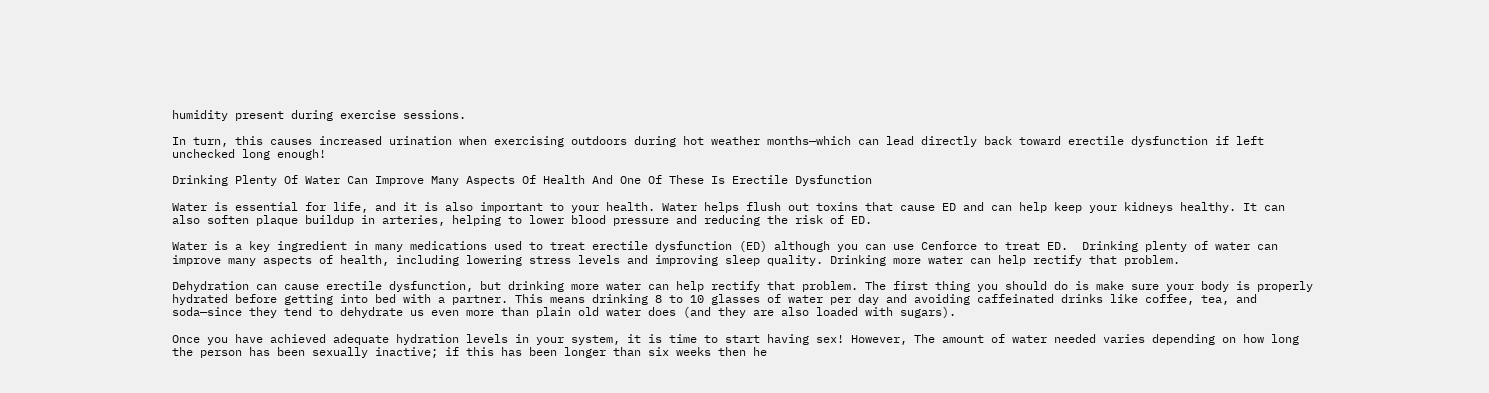humidity present during exercise sessions.

In turn, this causes increased urination when exercising outdoors during hot weather months—which can lead directly back toward erectile dysfunction if left unchecked long enough!

Drinking Plenty Of Water Can Improve Many Aspects Of Health And One Of These Is Erectile Dysfunction

Water is essential for life, and it is also important to your health. Water helps flush out toxins that cause ED and can help keep your kidneys healthy. It can also soften plaque buildup in arteries, helping to lower blood pressure and reducing the risk of ED.

Water is a key ingredient in many medications used to treat erectile dysfunction (ED) although you can use Cenforce to treat ED.  Drinking plenty of water can improve many aspects of health, including lowering stress levels and improving sleep quality. Drinking more water can help rectify that problem.

Dehydration can cause erectile dysfunction, but drinking more water can help rectify that problem. The first thing you should do is make sure your body is properly hydrated before getting into bed with a partner. This means drinking 8 to 10 glasses of water per day and avoiding caffeinated drinks like coffee, tea, and soda—since they tend to dehydrate us even more than plain old water does (and they are also loaded with sugars).

Once you have achieved adequate hydration levels in your system, it is time to start having sex! However, The amount of water needed varies depending on how long the person has been sexually inactive; if this has been longer than six weeks then he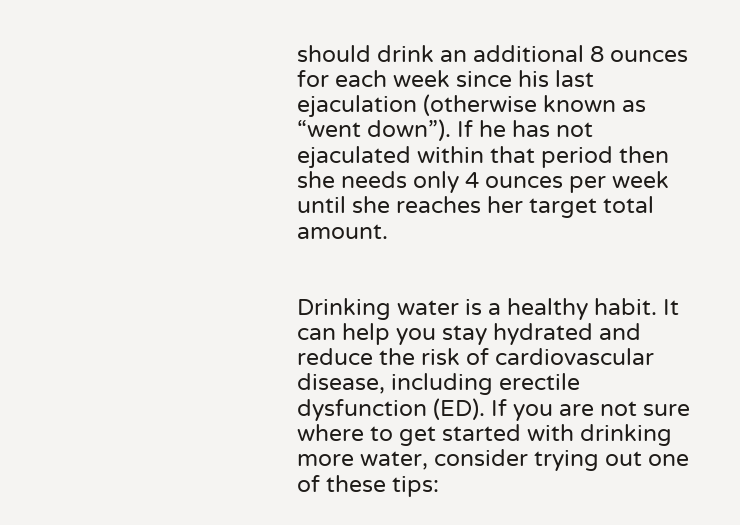should drink an additional 8 ounces for each week since his last ejaculation (otherwise known as “went down”). If he has not ejaculated within that period then she needs only 4 ounces per week until she reaches her target total amount.


Drinking water is a healthy habit. It can help you stay hydrated and reduce the risk of cardiovascular disease, including erectile dysfunction (ED). If you are not sure where to get started with drinking more water, consider trying out one of these tips: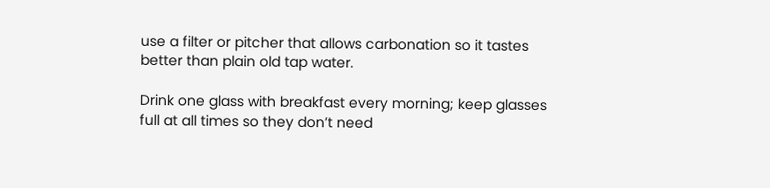use a filter or pitcher that allows carbonation so it tastes better than plain old tap water.

Drink one glass with breakfast every morning; keep glasses full at all times so they don’t need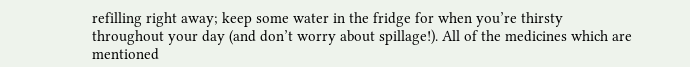refilling right away; keep some water in the fridge for when you’re thirsty throughout your day (and don’t worry about spillage!). All of the medicines which are mentioned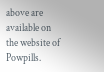above are available on the website of Powpills.